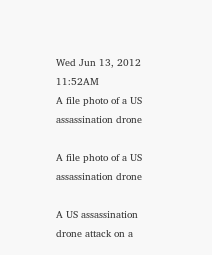Wed Jun 13, 2012 11:52AM
A file photo of a US assassination drone

A file photo of a US assassination drone

A US assassination drone attack on a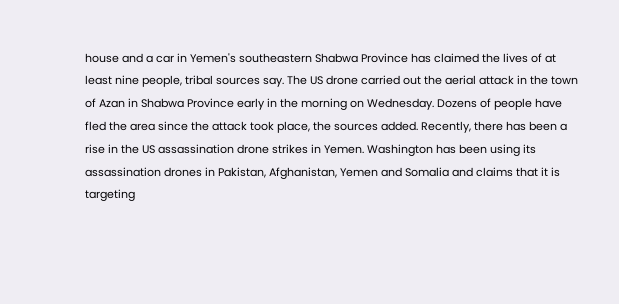house and a car in Yemen's southeastern Shabwa Province has claimed the lives of at least nine people, tribal sources say. The US drone carried out the aerial attack in the town of Azan in Shabwa Province early in the morning on Wednesday. Dozens of people have fled the area since the attack took place, the sources added. Recently, there has been a rise in the US assassination drone strikes in Yemen. Washington has been using its assassination drones in Pakistan, Afghanistan, Yemen and Somalia and claims that it is targeting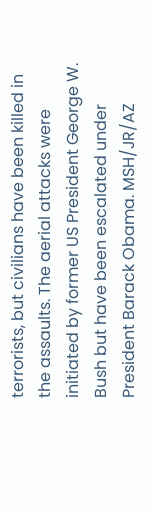terrorists, but civilians have been killed in the assaults. The aerial attacks were initiated by former US President George W. Bush but have been escalated under President Barack Obama. MSH/JR/AZ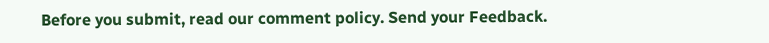Before you submit, read our comment policy. Send your Feedback.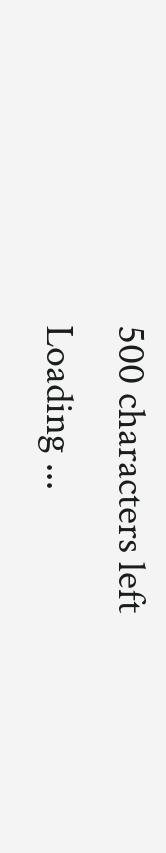500 characters left
Loading ...